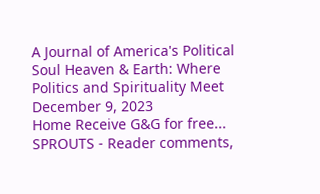A Journal of America's Political Soul Heaven & Earth: Where Politics and Spirituality Meet
December 9, 2023
Home Receive G&G for free... SPROUTS - Reader comments,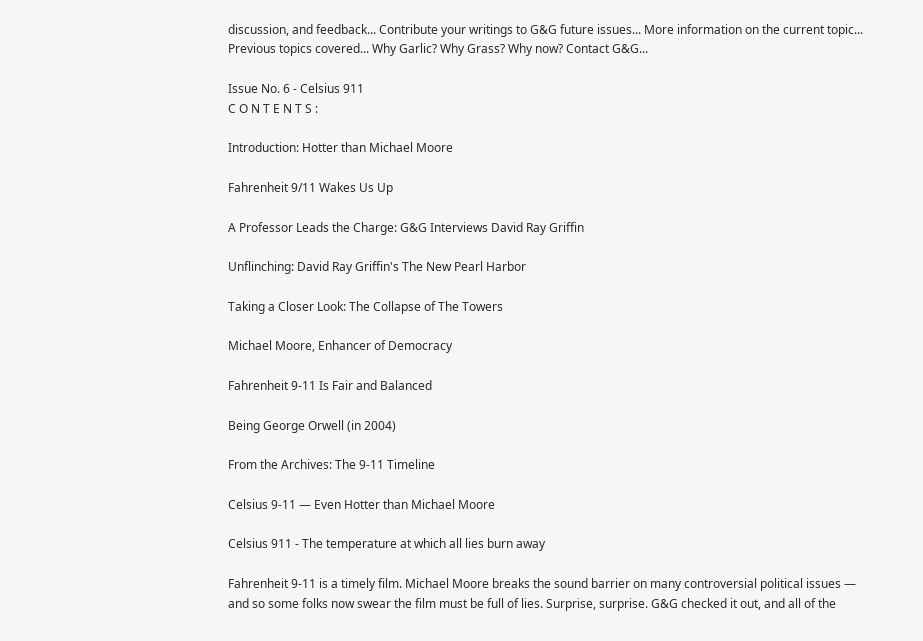discussion, and feedback... Contribute your writings to G&G future issues... More information on the current topic... Previous topics covered... Why Garlic? Why Grass? Why now? Contact G&G...

Issue No. 6 - Celsius 911
C O N T E N T S :

Introduction: Hotter than Michael Moore

Fahrenheit 9/11 Wakes Us Up

A Professor Leads the Charge: G&G Interviews David Ray Griffin

Unflinching: David Ray Griffin's The New Pearl Harbor

Taking a Closer Look: The Collapse of The Towers

Michael Moore, Enhancer of Democracy

Fahrenheit 9-11 Is Fair and Balanced

Being George Orwell (in 2004)

From the Archives: The 9-11 Timeline

Celsius 9-11 — Even Hotter than Michael Moore

Celsius 911 - The temperature at which all lies burn away

Fahrenheit 9-11 is a timely film. Michael Moore breaks the sound barrier on many controversial political issues — and so some folks now swear the film must be full of lies. Surprise, surprise. G&G checked it out, and all of the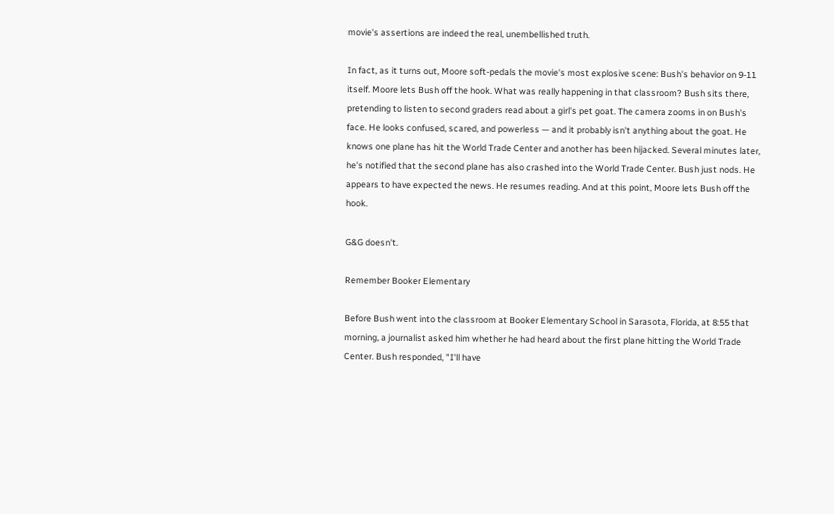movie's assertions are indeed the real, unembellished truth.

In fact, as it turns out, Moore soft-pedals the movie's most explosive scene: Bush's behavior on 9-11 itself. Moore lets Bush off the hook. What was really happening in that classroom? Bush sits there, pretending to listen to second graders read about a girl's pet goat. The camera zooms in on Bush's face. He looks confused, scared, and powerless — and it probably isn't anything about the goat. He knows one plane has hit the World Trade Center and another has been hijacked. Several minutes later, he's notified that the second plane has also crashed into the World Trade Center. Bush just nods. He appears to have expected the news. He resumes reading. And at this point, Moore lets Bush off the hook.

G&G doesn't.

Remember Booker Elementary

Before Bush went into the classroom at Booker Elementary School in Sarasota, Florida, at 8:55 that morning, a journalist asked him whether he had heard about the first plane hitting the World Trade Center. Bush responded, "I'll have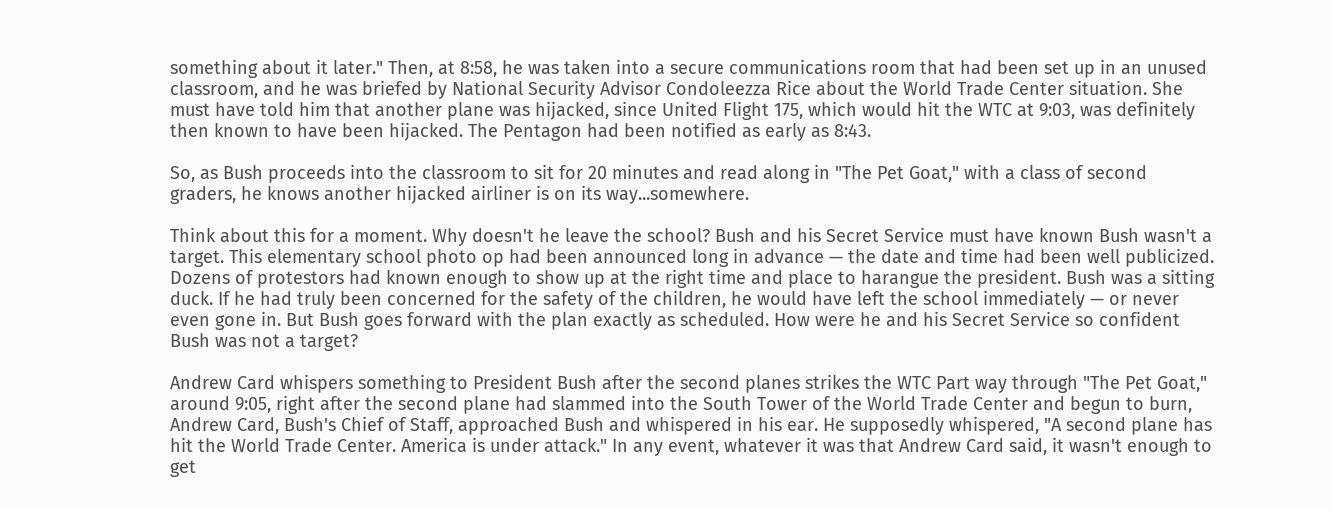something about it later." Then, at 8:58, he was taken into a secure communications room that had been set up in an unused classroom, and he was briefed by National Security Advisor Condoleezza Rice about the World Trade Center situation. She must have told him that another plane was hijacked, since United Flight 175, which would hit the WTC at 9:03, was definitely then known to have been hijacked. The Pentagon had been notified as early as 8:43.

So, as Bush proceeds into the classroom to sit for 20 minutes and read along in "The Pet Goat," with a class of second graders, he knows another hijacked airliner is on its way...somewhere.

Think about this for a moment. Why doesn't he leave the school? Bush and his Secret Service must have known Bush wasn't a target. This elementary school photo op had been announced long in advance — the date and time had been well publicized. Dozens of protestors had known enough to show up at the right time and place to harangue the president. Bush was a sitting duck. If he had truly been concerned for the safety of the children, he would have left the school immediately — or never even gone in. But Bush goes forward with the plan exactly as scheduled. How were he and his Secret Service so confident Bush was not a target?

Andrew Card whispers something to President Bush after the second planes strikes the WTC Part way through "The Pet Goat," around 9:05, right after the second plane had slammed into the South Tower of the World Trade Center and begun to burn, Andrew Card, Bush's Chief of Staff, approached Bush and whispered in his ear. He supposedly whispered, "A second plane has hit the World Trade Center. America is under attack." In any event, whatever it was that Andrew Card said, it wasn't enough to get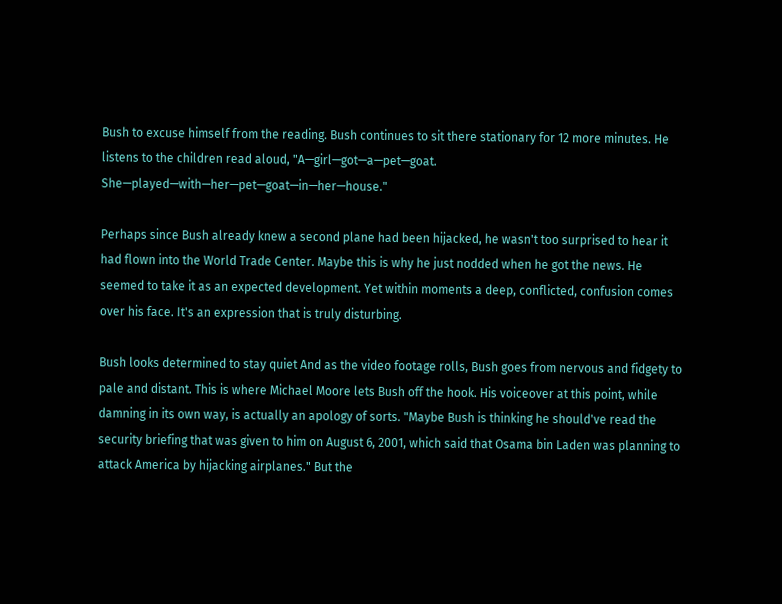Bush to excuse himself from the reading. Bush continues to sit there stationary for 12 more minutes. He listens to the children read aloud, "A—girl—got—a—pet—goat. She—played—with—her—pet—goat—in—her—house."

Perhaps since Bush already knew a second plane had been hijacked, he wasn't too surprised to hear it had flown into the World Trade Center. Maybe this is why he just nodded when he got the news. He seemed to take it as an expected development. Yet within moments a deep, conflicted, confusion comes over his face. It's an expression that is truly disturbing.

Bush looks determined to stay quiet And as the video footage rolls, Bush goes from nervous and fidgety to pale and distant. This is where Michael Moore lets Bush off the hook. His voiceover at this point, while damning in its own way, is actually an apology of sorts. "Maybe Bush is thinking he should've read the security briefing that was given to him on August 6, 2001, which said that Osama bin Laden was planning to attack America by hijacking airplanes." But the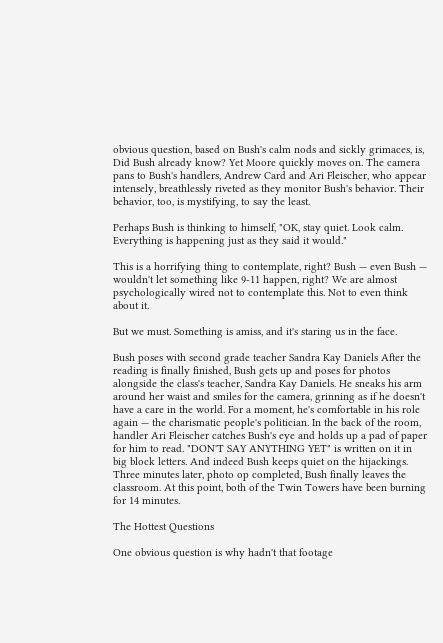obvious question, based on Bush's calm nods and sickly grimaces, is, Did Bush already know? Yet Moore quickly moves on. The camera pans to Bush's handlers, Andrew Card and Ari Fleischer, who appear intensely, breathlessly riveted as they monitor Bush's behavior. Their behavior, too, is mystifying, to say the least.

Perhaps Bush is thinking to himself, "OK, stay quiet. Look calm. Everything is happening just as they said it would."

This is a horrifying thing to contemplate, right? Bush — even Bush — wouldn't let something like 9-11 happen, right? We are almost psychologically wired not to contemplate this. Not to even think about it.

But we must. Something is amiss, and it's staring us in the face.

Bush poses with second grade teacher Sandra Kay Daniels After the reading is finally finished, Bush gets up and poses for photos alongside the class's teacher, Sandra Kay Daniels. He sneaks his arm around her waist and smiles for the camera, grinning as if he doesn't have a care in the world. For a moment, he's comfortable in his role again — the charismatic people's politician. In the back of the room, handler Ari Fleischer catches Bush's eye and holds up a pad of paper for him to read. "DON'T SAY ANYTHING YET" is written on it in big block letters. And indeed Bush keeps quiet on the hijackings. Three minutes later, photo op completed, Bush finally leaves the classroom. At this point, both of the Twin Towers have been burning for 14 minutes.

The Hottest Questions

One obvious question is why hadn't that footage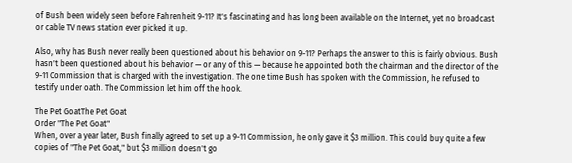of Bush been widely seen before Fahrenheit 9-11? It's fascinating and has long been available on the Internet, yet no broadcast or cable TV news station ever picked it up.

Also, why has Bush never really been questioned about his behavior on 9-11? Perhaps the answer to this is fairly obvious. Bush hasn't been questioned about his behavior — or any of this — because he appointed both the chairman and the director of the 9-11 Commission that is charged with the investigation. The one time Bush has spoken with the Commission, he refused to testify under oath. The Commission let him off the hook.

The Pet GoatThe Pet Goat
Order "The Pet Goat"
When, over a year later, Bush finally agreed to set up a 9-11 Commission, he only gave it $3 million. This could buy quite a few copies of "The Pet Goat," but $3 million doesn't go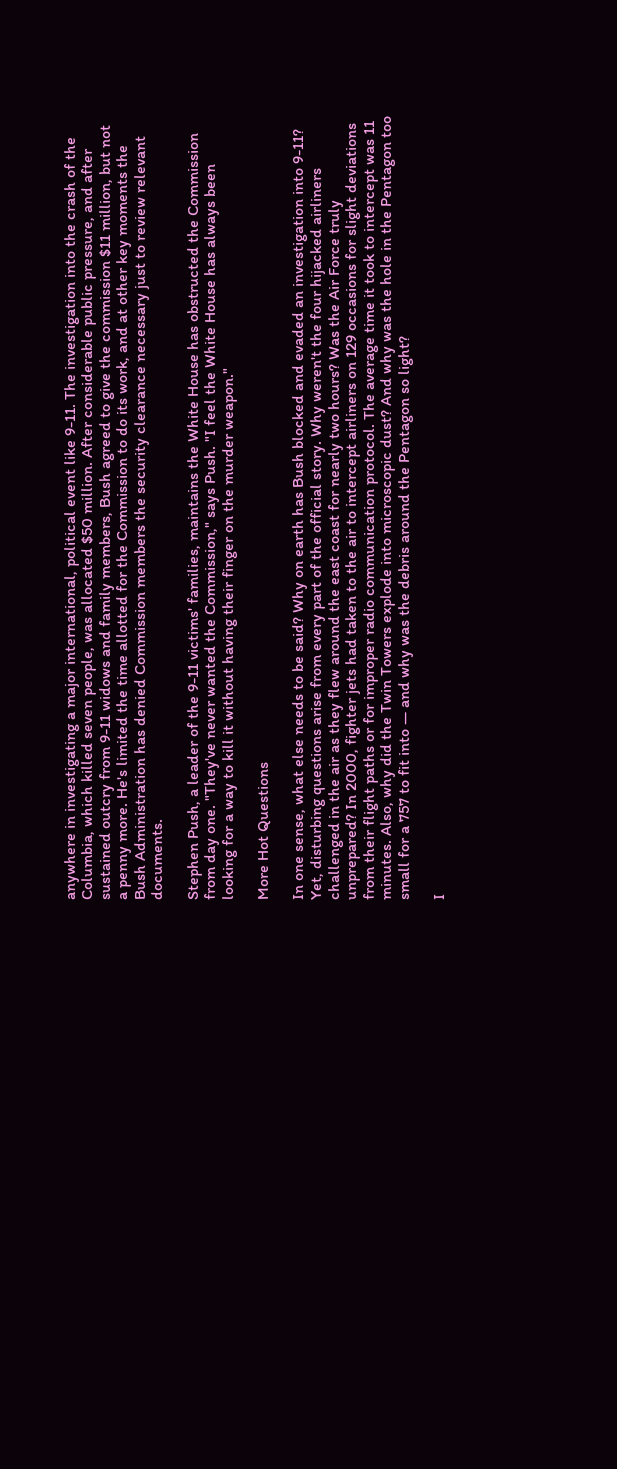anywhere in investigating a major international, political event like 9-11. The investigation into the crash of the Columbia, which killed seven people, was allocated $50 million. After considerable public pressure, and after sustained outcry from 9-11 widows and family members, Bush agreed to give the commission $11 million, but not a penny more. He's limited the time allotted for the Commission to do its work, and at other key moments the Bush Administration has denied Commission members the security clearance necessary just to review relevant documents.

Stephen Push, a leader of the 9-11 victims' families, maintains the White House has obstructed the Commission from day one. "They've never wanted the Commission," says Push. "I feel the White House has always been looking for a way to kill it without having their finger on the murder weapon."

More Hot Questions

In one sense, what else needs to be said? Why on earth has Bush blocked and evaded an investigation into 9-11? Yet, disturbing questions arise from every part of the official story. Why weren't the four hijacked airliners challenged in the air as they flew around the east coast for nearly two hours? Was the Air Force truly unprepared? In 2000, fighter jets had taken to the air to intercept airliners on 129 occasions for slight deviations from their flight paths or for improper radio communication protocol. The average time it took to intercept was 11 minutes. Also, why did the Twin Towers explode into microscopic dust? And why was the hole in the Pentagon too small for a 757 to fit into — and why was the debris around the Pentagon so light?

I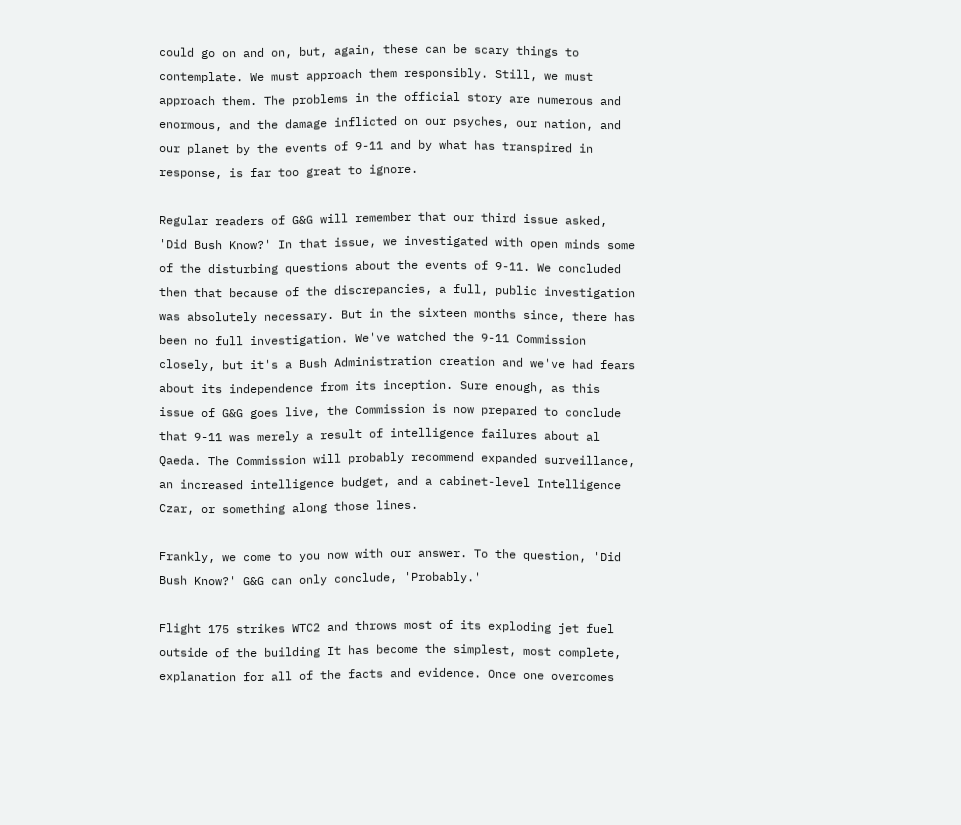could go on and on, but, again, these can be scary things to contemplate. We must approach them responsibly. Still, we must approach them. The problems in the official story are numerous and enormous, and the damage inflicted on our psyches, our nation, and our planet by the events of 9-11 and by what has transpired in response, is far too great to ignore.

Regular readers of G&G will remember that our third issue asked, 'Did Bush Know?' In that issue, we investigated with open minds some of the disturbing questions about the events of 9-11. We concluded then that because of the discrepancies, a full, public investigation was absolutely necessary. But in the sixteen months since, there has been no full investigation. We've watched the 9-11 Commission closely, but it's a Bush Administration creation and we've had fears about its independence from its inception. Sure enough, as this issue of G&G goes live, the Commission is now prepared to conclude that 9-11 was merely a result of intelligence failures about al Qaeda. The Commission will probably recommend expanded surveillance, an increased intelligence budget, and a cabinet-level Intelligence Czar, or something along those lines.

Frankly, we come to you now with our answer. To the question, 'Did Bush Know?' G&G can only conclude, 'Probably.'

Flight 175 strikes WTC2 and throws most of its exploding jet fuel outside of the building It has become the simplest, most complete, explanation for all of the facts and evidence. Once one overcomes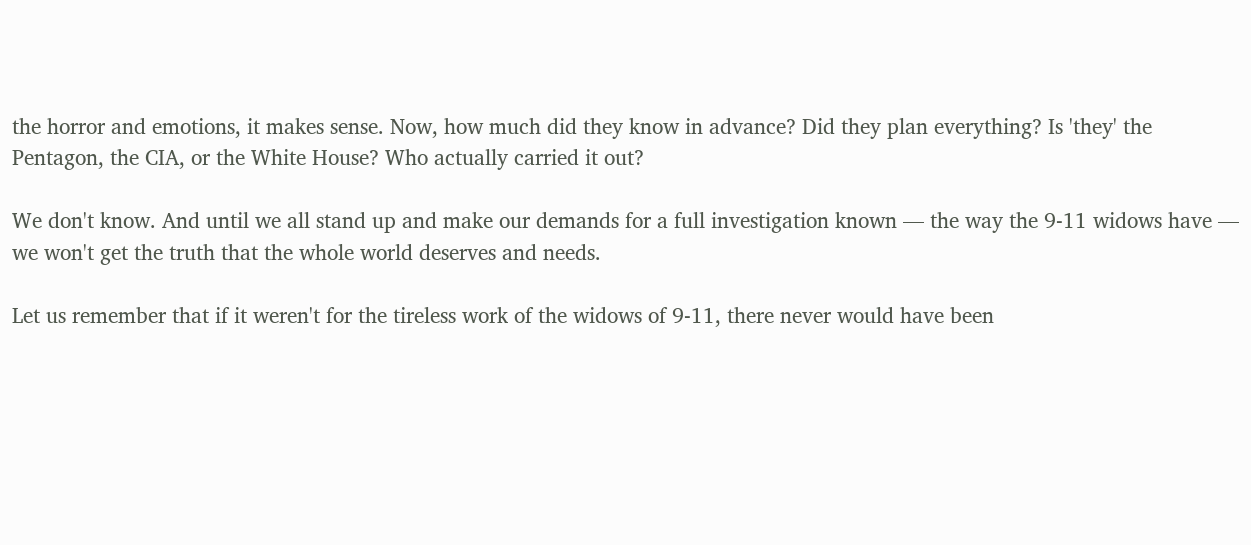the horror and emotions, it makes sense. Now, how much did they know in advance? Did they plan everything? Is 'they' the Pentagon, the CIA, or the White House? Who actually carried it out?

We don't know. And until we all stand up and make our demands for a full investigation known — the way the 9-11 widows have — we won't get the truth that the whole world deserves and needs.

Let us remember that if it weren't for the tireless work of the widows of 9-11, there never would have been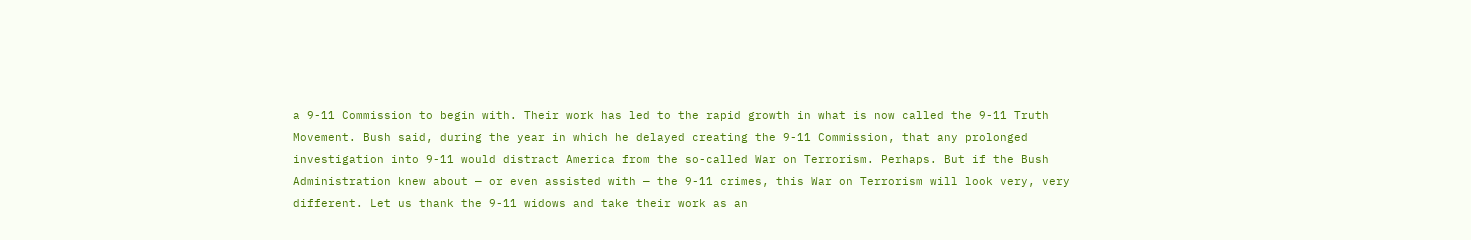a 9-11 Commission to begin with. Their work has led to the rapid growth in what is now called the 9-11 Truth Movement. Bush said, during the year in which he delayed creating the 9-11 Commission, that any prolonged investigation into 9-11 would distract America from the so-called War on Terrorism. Perhaps. But if the Bush Administration knew about — or even assisted with — the 9-11 crimes, this War on Terrorism will look very, very different. Let us thank the 9-11 widows and take their work as an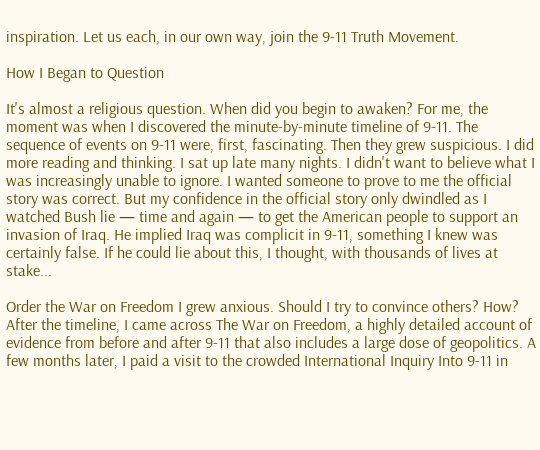inspiration. Let us each, in our own way, join the 9-11 Truth Movement.

How I Began to Question

It's almost a religious question. When did you begin to awaken? For me, the moment was when I discovered the minute-by-minute timeline of 9-11. The sequence of events on 9-11 were, first, fascinating. Then they grew suspicious. I did more reading and thinking. I sat up late many nights. I didn't want to believe what I was increasingly unable to ignore. I wanted someone to prove to me the official story was correct. But my confidence in the official story only dwindled as I watched Bush lie — time and again — to get the American people to support an invasion of Iraq. He implied Iraq was complicit in 9-11, something I knew was certainly false. If he could lie about this, I thought, with thousands of lives at stake...

Order the War on Freedom I grew anxious. Should I try to convince others? How? After the timeline, I came across The War on Freedom, a highly detailed account of evidence from before and after 9-11 that also includes a large dose of geopolitics. A few months later, I paid a visit to the crowded International Inquiry Into 9-11 in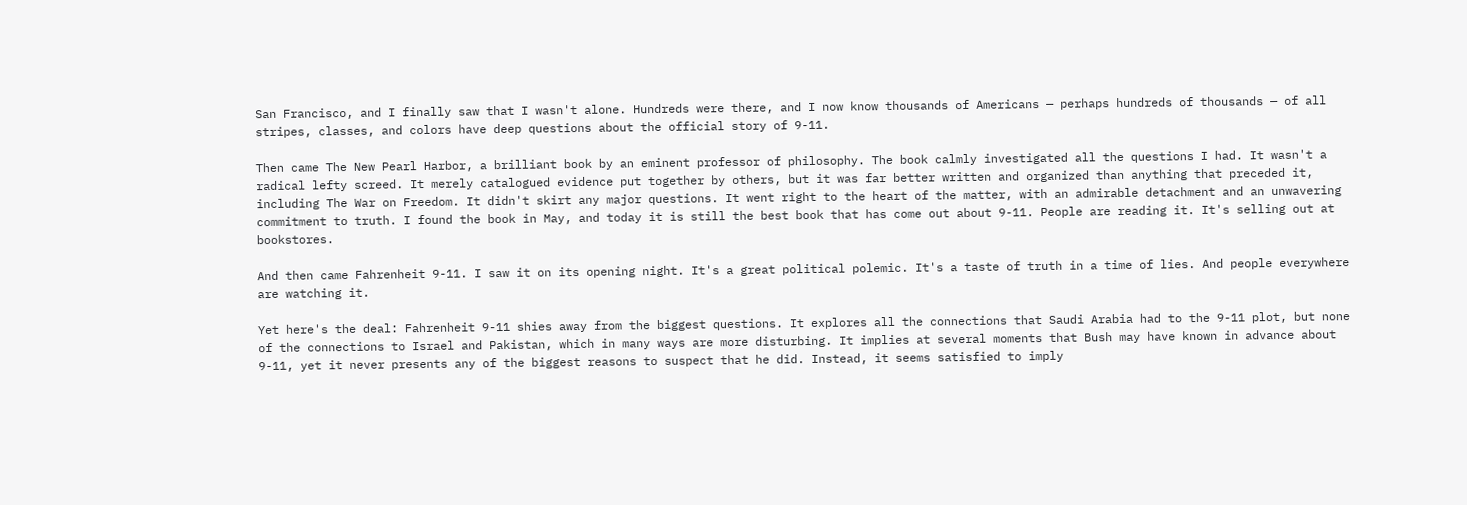San Francisco, and I finally saw that I wasn't alone. Hundreds were there, and I now know thousands of Americans — perhaps hundreds of thousands — of all stripes, classes, and colors have deep questions about the official story of 9-11.

Then came The New Pearl Harbor, a brilliant book by an eminent professor of philosophy. The book calmly investigated all the questions I had. It wasn't a radical lefty screed. It merely catalogued evidence put together by others, but it was far better written and organized than anything that preceded it, including The War on Freedom. It didn't skirt any major questions. It went right to the heart of the matter, with an admirable detachment and an unwavering commitment to truth. I found the book in May, and today it is still the best book that has come out about 9-11. People are reading it. It's selling out at bookstores.

And then came Fahrenheit 9-11. I saw it on its opening night. It's a great political polemic. It's a taste of truth in a time of lies. And people everywhere are watching it.

Yet here's the deal: Fahrenheit 9-11 shies away from the biggest questions. It explores all the connections that Saudi Arabia had to the 9-11 plot, but none of the connections to Israel and Pakistan, which in many ways are more disturbing. It implies at several moments that Bush may have known in advance about 9-11, yet it never presents any of the biggest reasons to suspect that he did. Instead, it seems satisfied to imply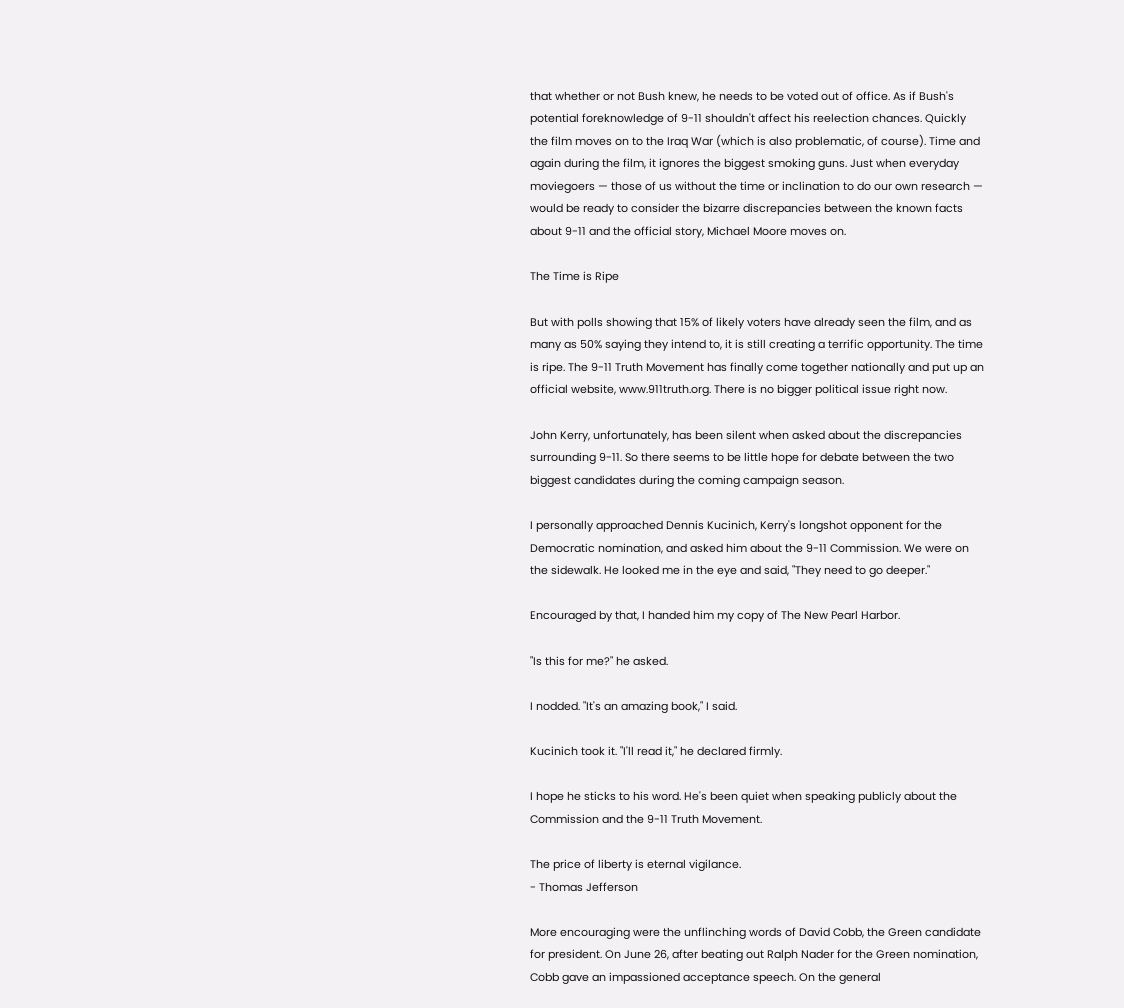that whether or not Bush knew, he needs to be voted out of office. As if Bush's potential foreknowledge of 9-11 shouldn't affect his reelection chances. Quickly the film moves on to the Iraq War (which is also problematic, of course). Time and again during the film, it ignores the biggest smoking guns. Just when everyday moviegoers — those of us without the time or inclination to do our own research — would be ready to consider the bizarre discrepancies between the known facts about 9-11 and the official story, Michael Moore moves on.

The Time is Ripe

But with polls showing that 15% of likely voters have already seen the film, and as many as 50% saying they intend to, it is still creating a terrific opportunity. The time is ripe. The 9-11 Truth Movement has finally come together nationally and put up an official website, www.911truth.org. There is no bigger political issue right now.

John Kerry, unfortunately, has been silent when asked about the discrepancies surrounding 9-11. So there seems to be little hope for debate between the two biggest candidates during the coming campaign season.

I personally approached Dennis Kucinich, Kerry's longshot opponent for the Democratic nomination, and asked him about the 9-11 Commission. We were on the sidewalk. He looked me in the eye and said, "They need to go deeper."

Encouraged by that, I handed him my copy of The New Pearl Harbor.

"Is this for me?" he asked.

I nodded. "It's an amazing book," I said.

Kucinich took it. "I'll read it," he declared firmly.

I hope he sticks to his word. He's been quiet when speaking publicly about the Commission and the 9-11 Truth Movement.

The price of liberty is eternal vigilance.
- Thomas Jefferson

More encouraging were the unflinching words of David Cobb, the Green candidate for president. On June 26, after beating out Ralph Nader for the Green nomination, Cobb gave an impassioned acceptance speech. On the general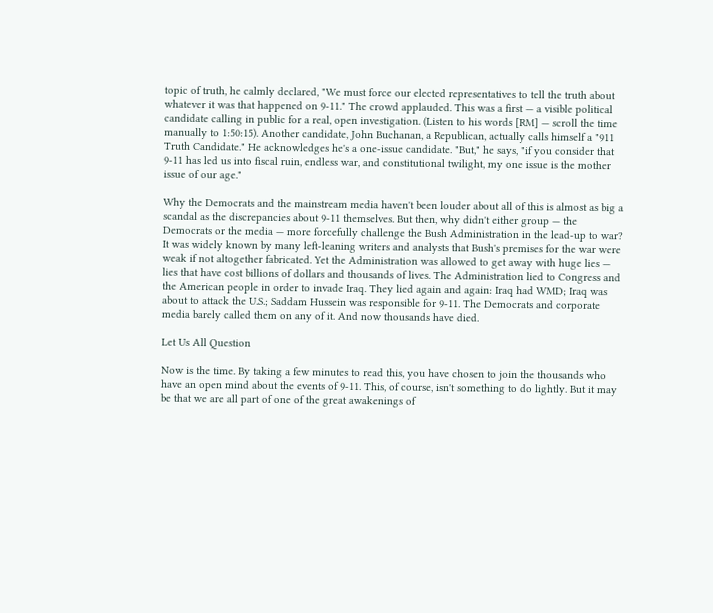topic of truth, he calmly declared, "We must force our elected representatives to tell the truth about whatever it was that happened on 9-11." The crowd applauded. This was a first — a visible political candidate calling in public for a real, open investigation. (Listen to his words [RM] — scroll the time manually to 1:50:15). Another candidate, John Buchanan, a Republican, actually calls himself a "911 Truth Candidate." He acknowledges he's a one-issue candidate. "But," he says, "if you consider that 9-11 has led us into fiscal ruin, endless war, and constitutional twilight, my one issue is the mother issue of our age."

Why the Democrats and the mainstream media haven't been louder about all of this is almost as big a scandal as the discrepancies about 9-11 themselves. But then, why didn't either group — the Democrats or the media — more forcefully challenge the Bush Administration in the lead-up to war? It was widely known by many left-leaning writers and analysts that Bush's premises for the war were weak if not altogether fabricated. Yet the Administration was allowed to get away with huge lies — lies that have cost billions of dollars and thousands of lives. The Administration lied to Congress and the American people in order to invade Iraq. They lied again and again: Iraq had WMD; Iraq was about to attack the U.S.; Saddam Hussein was responsible for 9-11. The Democrats and corporate media barely called them on any of it. And now thousands have died.

Let Us All Question

Now is the time. By taking a few minutes to read this, you have chosen to join the thousands who have an open mind about the events of 9-11. This, of course, isn't something to do lightly. But it may be that we are all part of one of the great awakenings of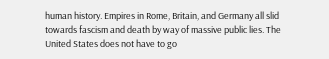human history. Empires in Rome, Britain, and Germany all slid towards fascism and death by way of massive public lies. The United States does not have to go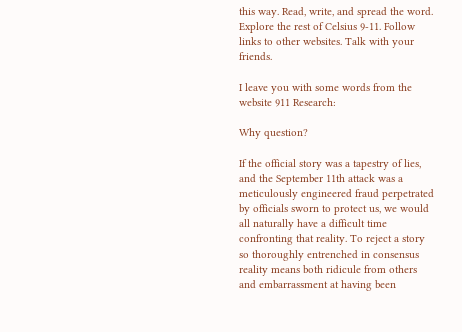this way. Read, write, and spread the word. Explore the rest of Celsius 9-11. Follow links to other websites. Talk with your friends.

I leave you with some words from the website 911 Research:

Why question?

If the official story was a tapestry of lies, and the September 11th attack was a meticulously engineered fraud perpetrated by officials sworn to protect us, we would all naturally have a difficult time confronting that reality. To reject a story so thoroughly entrenched in consensus reality means both ridicule from others and embarrassment at having been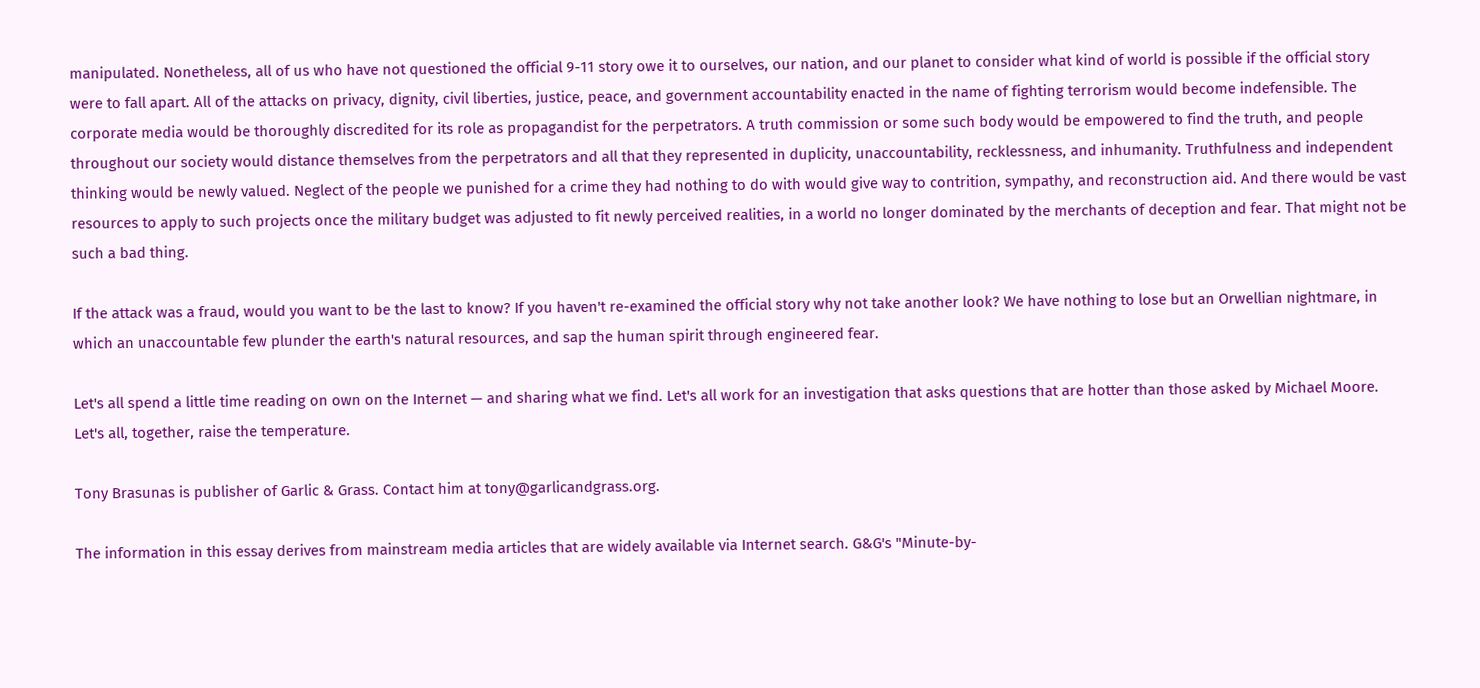manipulated. Nonetheless, all of us who have not questioned the official 9-11 story owe it to ourselves, our nation, and our planet to consider what kind of world is possible if the official story were to fall apart. All of the attacks on privacy, dignity, civil liberties, justice, peace, and government accountability enacted in the name of fighting terrorism would become indefensible. The corporate media would be thoroughly discredited for its role as propagandist for the perpetrators. A truth commission or some such body would be empowered to find the truth, and people throughout our society would distance themselves from the perpetrators and all that they represented in duplicity, unaccountability, recklessness, and inhumanity. Truthfulness and independent thinking would be newly valued. Neglect of the people we punished for a crime they had nothing to do with would give way to contrition, sympathy, and reconstruction aid. And there would be vast resources to apply to such projects once the military budget was adjusted to fit newly perceived realities, in a world no longer dominated by the merchants of deception and fear. That might not be such a bad thing.

If the attack was a fraud, would you want to be the last to know? If you haven't re-examined the official story why not take another look? We have nothing to lose but an Orwellian nightmare, in which an unaccountable few plunder the earth's natural resources, and sap the human spirit through engineered fear.

Let's all spend a little time reading on own on the Internet — and sharing what we find. Let's all work for an investigation that asks questions that are hotter than those asked by Michael Moore. Let's all, together, raise the temperature.

Tony Brasunas is publisher of Garlic & Grass. Contact him at tony@garlicandgrass.org.

The information in this essay derives from mainstream media articles that are widely available via Internet search. G&G's "Minute-by-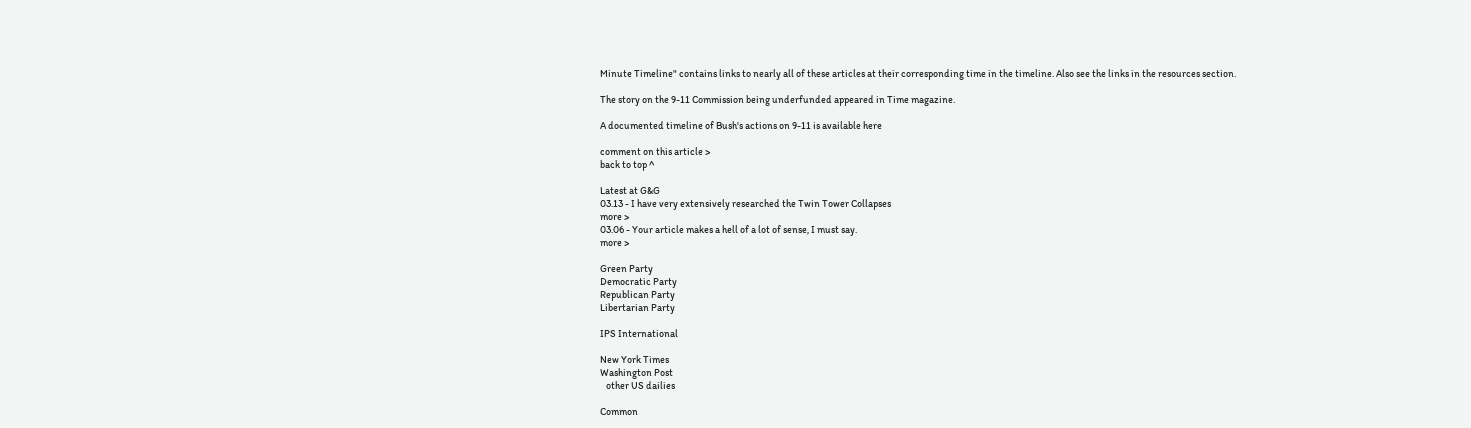Minute Timeline" contains links to nearly all of these articles at their corresponding time in the timeline. Also see the links in the resources section.

The story on the 9-11 Commission being underfunded appeared in Time magazine.

A documented timeline of Bush's actions on 9-11 is available here

comment on this article >
back to top ^

Latest at G&G
03.13 - I have very extensively researched the Twin Tower Collapses
more >
03.06 - Your article makes a hell of a lot of sense, I must say.
more >

Green Party
Democratic Party
Republican Party
Libertarian Party

IPS International

New York Times
Washington Post
   other US dailies

Common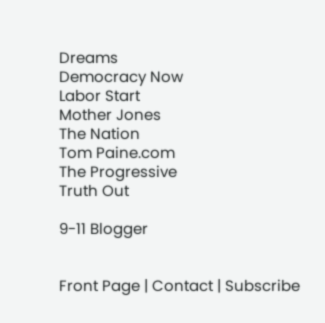Dreams
Democracy Now
Labor Start
Mother Jones
The Nation
Tom Paine.com
The Progressive
Truth Out

9-11 Blogger


Front Page | Contact | Subscribe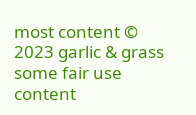most content © 2023 garlic & grass
some fair use content